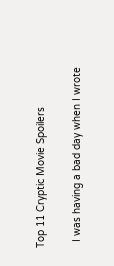Top 11 Cryptic Movie Spoilers

  I was having a bad day when I wrote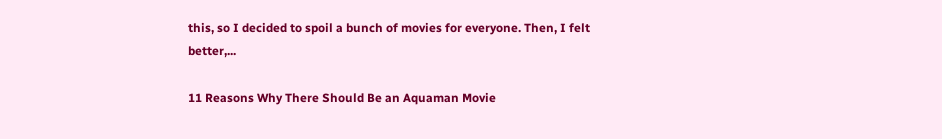this, so I decided to spoil a bunch of movies for everyone. Then, I felt better,...

11 Reasons Why There Should Be an Aquaman Movie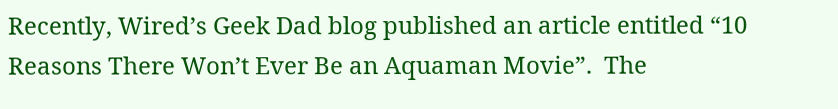Recently, Wired’s Geek Dad blog published an article entitled “10 Reasons There Won’t Ever Be an Aquaman Movie”.  The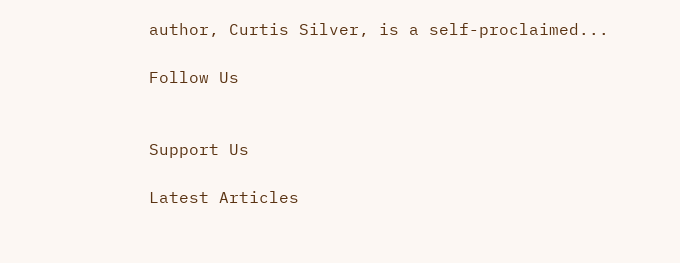author, Curtis Silver, is a self-proclaimed...

Follow Us


Support Us

Latest Articles